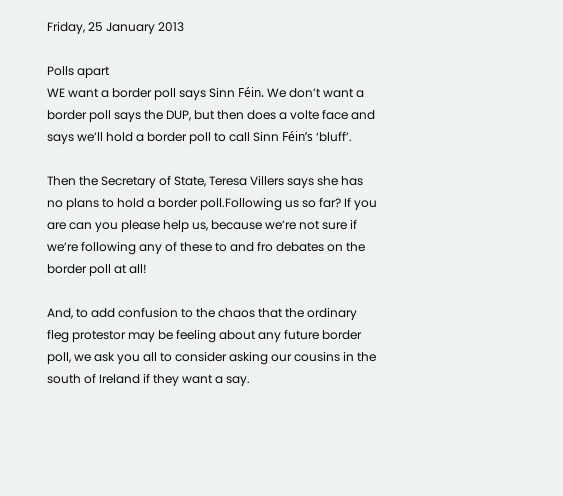Friday, 25 January 2013

Polls apart
WE want a border poll says Sinn Féin. We don’t want a border poll says the DUP, but then does a volte face and says we’ll hold a border poll to call Sinn Féin’s ‘bluff’.

Then the Secretary of State, Teresa Villers says she has no plans to hold a border poll.Following us so far? If you are can you please help us, because we’re not sure if we’re following any of these to and fro debates on the border poll at all!

And, to add confusion to the chaos that the ordinary fleg protestor may be feeling about any future border poll, we ask you all to consider asking our cousins in the south of Ireland if they want a say.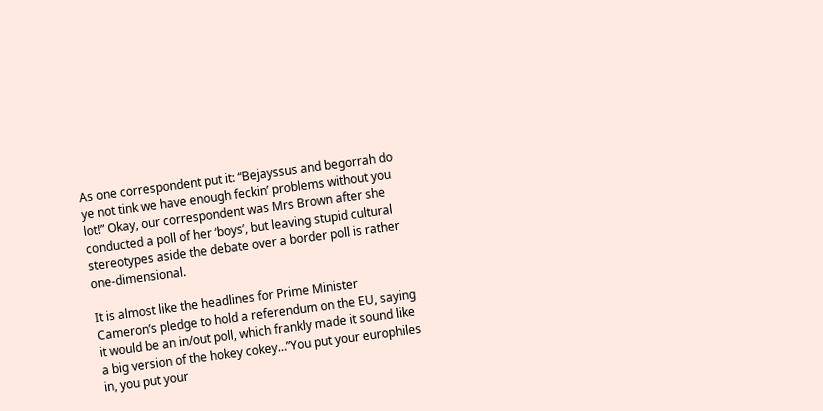As one correspondent put it: “Bejayssus and begorrah do ye not tink we have enough feckin’ problems without you lot!” Okay, our correspondent was Mrs Brown after she conducted a poll of her ‘boys’, but leaving stupid cultural stereotypes aside the debate over a border poll is rather one-dimensional.

It is almost like the headlines for Prime Minister Cameron’s pledge to hold a referendum on the EU, saying it would be an in/out poll, which frankly made it sound like a big version of the hokey cokey…”You put your europhiles in, you put your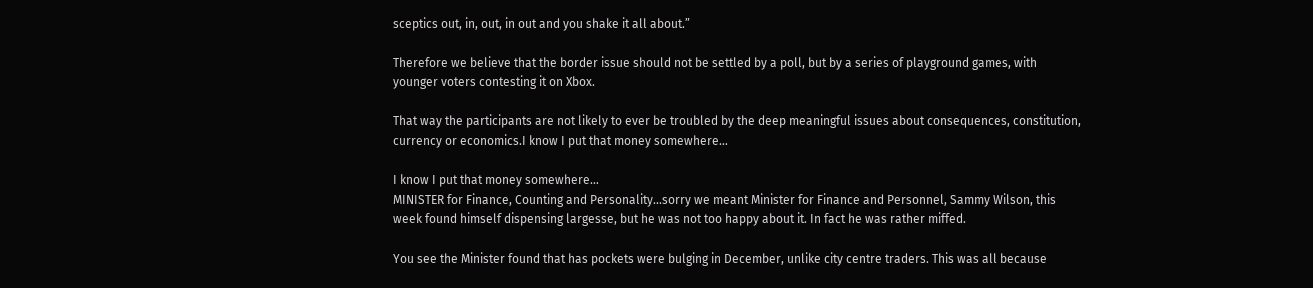sceptics out, in, out, in out and you shake it all about.”

Therefore we believe that the border issue should not be settled by a poll, but by a series of playground games, with younger voters contesting it on Xbox.

That way the participants are not likely to ever be troubled by the deep meaningful issues about consequences, constitution, currency or economics.I know I put that money somewhere…

I know I put that money somewhere…
MINISTER for Finance, Counting and Personality…sorry we meant Minister for Finance and Personnel, Sammy Wilson, this week found himself dispensing largesse, but he was not too happy about it. In fact he was rather miffed.

You see the Minister found that has pockets were bulging in December, unlike city centre traders. This was all because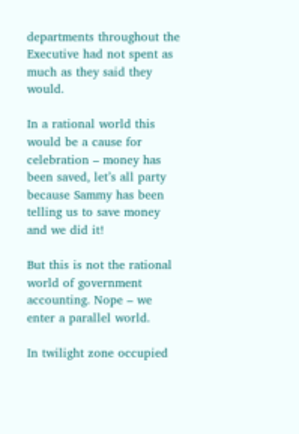departments throughout the Executive had not spent as much as they said they would.

In a rational world this would be a cause for celebration – money has been saved, let’s all party because Sammy has been telling us to save money and we did it!

But this is not the rational world of government accounting. Nope – we enter a parallel world.

In twilight zone occupied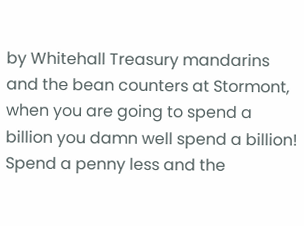by Whitehall Treasury mandarins and the bean counters at Stormont, when you are going to spend a billion you damn well spend a billion! Spend a penny less and the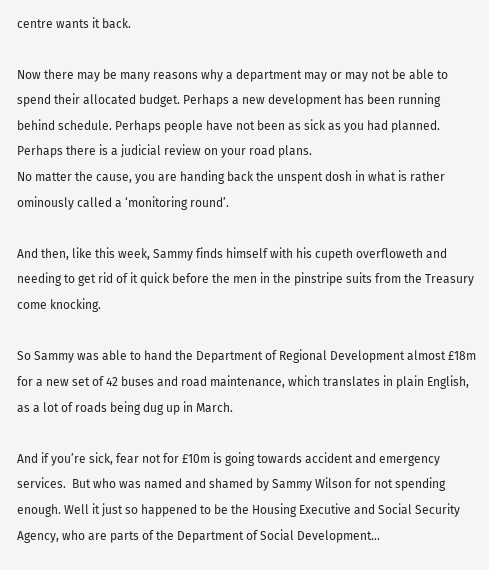centre wants it back.

Now there may be many reasons why a department may or may not be able to spend their allocated budget. Perhaps a new development has been running behind schedule. Perhaps people have not been as sick as you had planned. Perhaps there is a judicial review on your road plans.
No matter the cause, you are handing back the unspent dosh in what is rather ominously called a ‘monitoring round’.

And then, like this week, Sammy finds himself with his cupeth overfloweth and needing to get rid of it quick before the men in the pinstripe suits from the Treasury come knocking.

So Sammy was able to hand the Department of Regional Development almost £18m for a new set of 42 buses and road maintenance, which translates in plain English, as a lot of roads being dug up in March.

And if you’re sick, fear not for £10m is going towards accident and emergency services.  But who was named and shamed by Sammy Wilson for not spending enough. Well it just so happened to be the Housing Executive and Social Security Agency, who are parts of the Department of Social Development…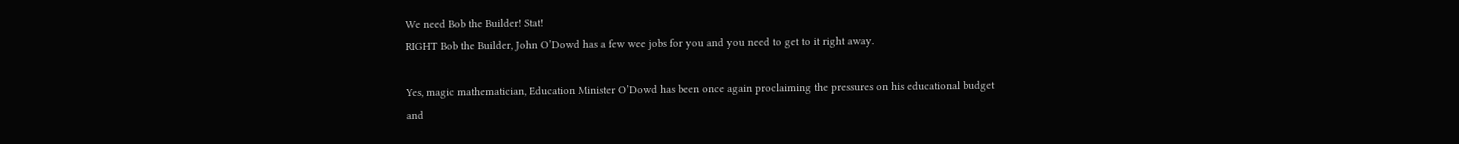We need Bob the Builder! Stat!
RIGHT Bob the Builder, John O’Dowd has a few wee jobs for you and you need to get to it right away.

Yes, magic mathematician, Education Minister O’Dowd has been once again proclaiming the pressures on his educational budget and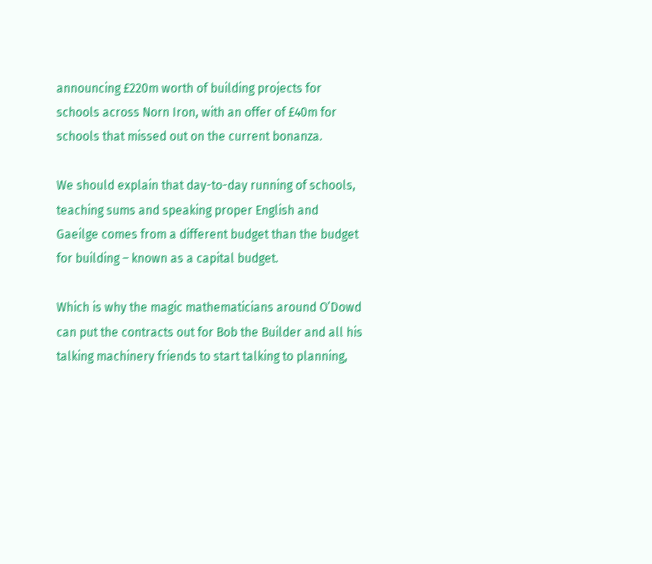announcing £220m worth of building projects for schools across Norn Iron, with an offer of £40m for schools that missed out on the current bonanza.

We should explain that day-to-day running of schools, teaching sums and speaking proper English and Gaeilge comes from a different budget than the budget for building – known as a capital budget.

Which is why the magic mathematicians around O’Dowd can put the contracts out for Bob the Builder and all his talking machinery friends to start talking to planning,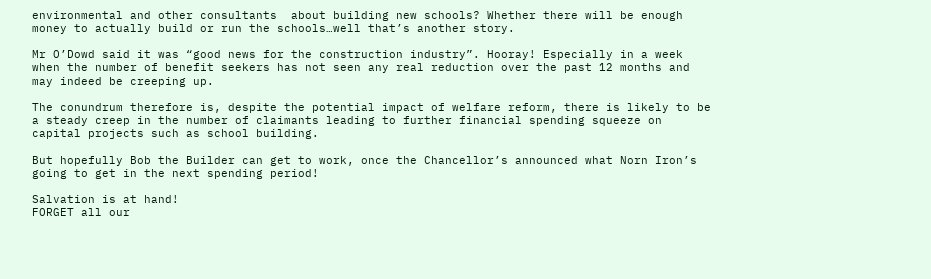environmental and other consultants  about building new schools? Whether there will be enough money to actually build or run the schools…well that’s another story.

Mr O’Dowd said it was “good news for the construction industry”. Hooray! Especially in a week when the number of benefit seekers has not seen any real reduction over the past 12 months and may indeed be creeping up.

The conundrum therefore is, despite the potential impact of welfare reform, there is likely to be a steady creep in the number of claimants leading to further financial spending squeeze on capital projects such as school building.

But hopefully Bob the Builder can get to work, once the Chancellor’s announced what Norn Iron’s going to get in the next spending period!

Salvation is at hand!
FORGET all our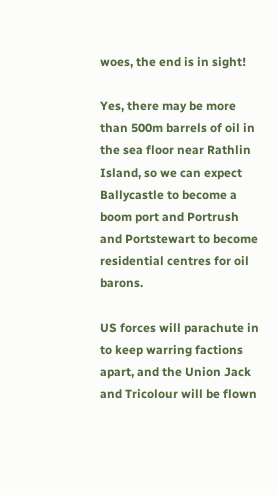woes, the end is in sight!

Yes, there may be more than 500m barrels of oil in the sea floor near Rathlin Island, so we can expect Ballycastle to become a boom port and Portrush and Portstewart to become residential centres for oil barons.

US forces will parachute in to keep warring factions apart, and the Union Jack and Tricolour will be flown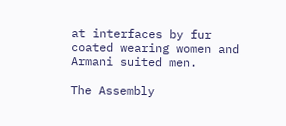at interfaces by fur coated wearing women and Armani suited men.

The Assembly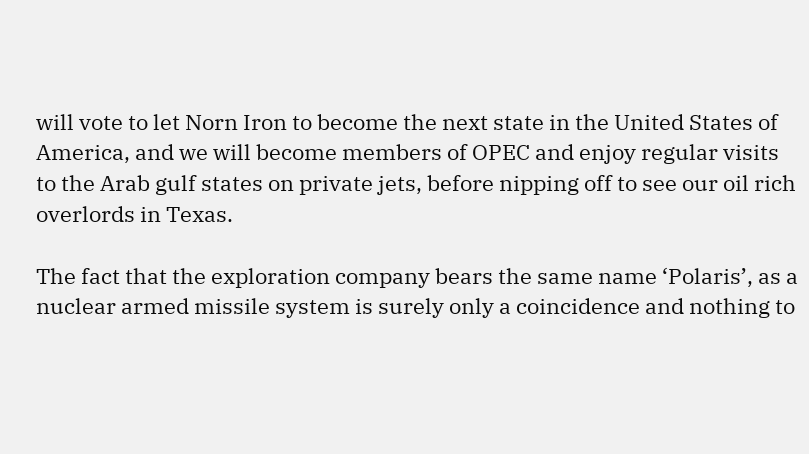will vote to let Norn Iron to become the next state in the United States of America, and we will become members of OPEC and enjoy regular visits to the Arab gulf states on private jets, before nipping off to see our oil rich overlords in Texas.

The fact that the exploration company bears the same name ‘Polaris’, as a nuclear armed missile system is surely only a coincidence and nothing to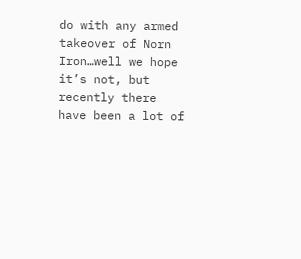do with any armed takeover of Norn Iron…well we hope it’s not, but recently there have been a lot of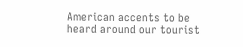American accents to be heard around our tourist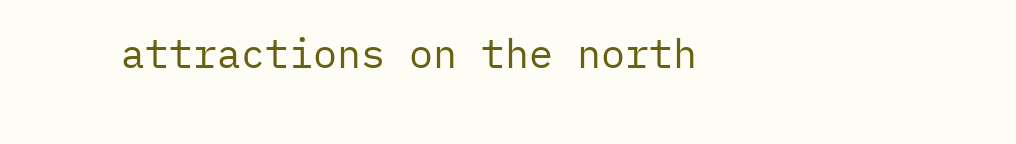attractions on the north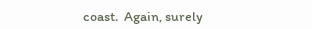coast.  Again, surely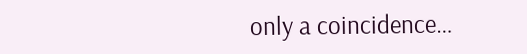only a coincidence…